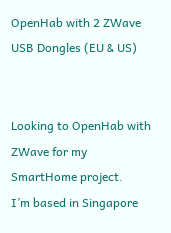OpenHab with 2 ZWave USB Dongles (EU & US)


Looking to OpenHab with ZWave for my SmartHome project.
I’m based in Singapore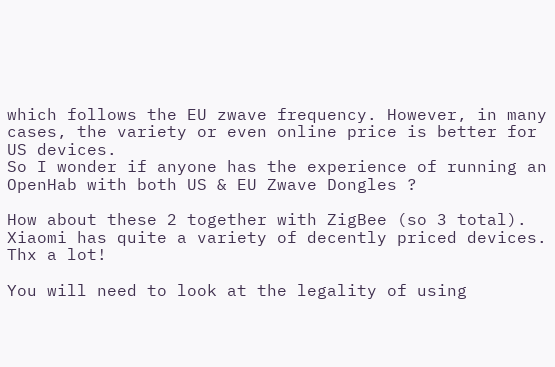which follows the EU zwave frequency. However, in many cases, the variety or even online price is better for US devices.
So I wonder if anyone has the experience of running an OpenHab with both US & EU Zwave Dongles ?

How about these 2 together with ZigBee (so 3 total). Xiaomi has quite a variety of decently priced devices.
Thx a lot!

You will need to look at the legality of using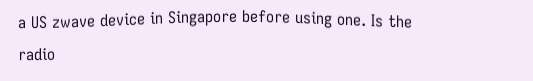a US zwave device in Singapore before using one. Is the radio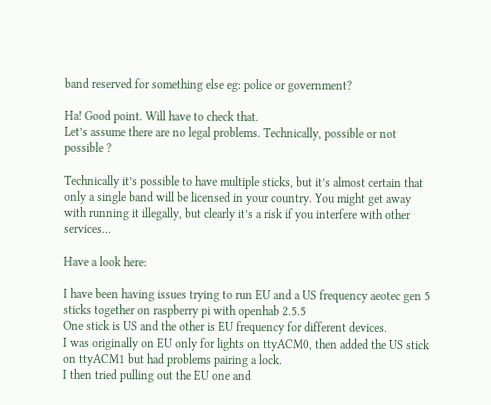band reserved for something else eg: police or government?

Ha! Good point. Will have to check that.
Let’s assume there are no legal problems. Technically, possible or not possible ?

Technically it’s possible to have multiple sticks, but it’s almost certain that only a single band will be licensed in your country. You might get away with running it illegally, but clearly it’s a risk if you interfere with other services…

Have a look here:

I have been having issues trying to run EU and a US frequency aeotec gen 5 sticks together on raspberry pi with openhab 2.5.5
One stick is US and the other is EU frequency for different devices.
I was originally on EU only for lights on ttyACM0, then added the US stick on ttyACM1 but had problems pairing a lock.
I then tried pulling out the EU one and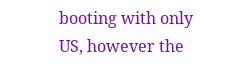booting with only US, however the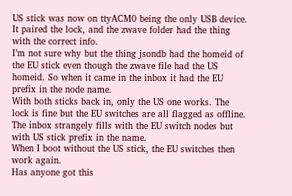US stick was now on ttyACM0 being the only USB device. It paired the lock, and the zwave folder had the thing with the correct info.
I’m not sure why but the thing jsondb had the homeid of the EU stick even though the zwave file had the US homeid. So when it came in the inbox it had the EU prefix in the node name.
With both sticks back in, only the US one works. The lock is fine but the EU switches are all flagged as offline. The inbox strangely fills with the EU switch nodes but with US stick prefix in the name.
When I boot without the US stick, the EU switches then work again.
Has anyone got this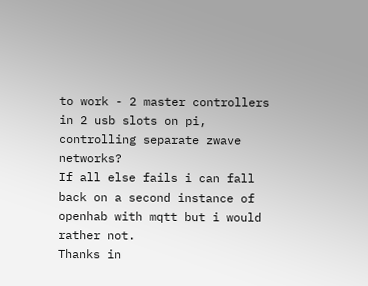to work - 2 master controllers in 2 usb slots on pi, controlling separate zwave networks?
If all else fails i can fall back on a second instance of openhab with mqtt but i would rather not.
Thanks in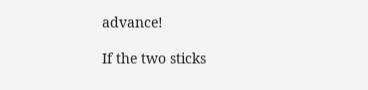advance!

If the two sticks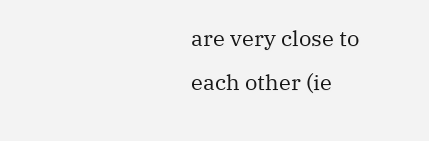are very close to each other (ie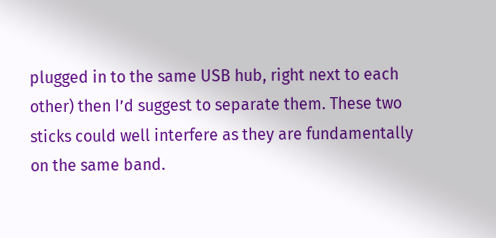plugged in to the same USB hub, right next to each other) then I’d suggest to separate them. These two sticks could well interfere as they are fundamentally on the same band.